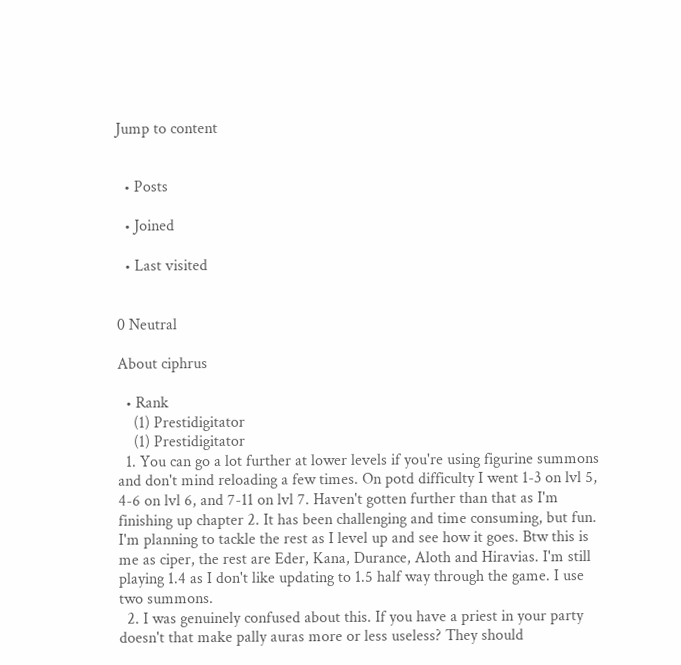Jump to content


  • Posts

  • Joined

  • Last visited


0 Neutral

About ciphrus

  • Rank
    (1) Prestidigitator
    (1) Prestidigitator
  1. You can go a lot further at lower levels if you're using figurine summons and don't mind reloading a few times. On potd difficulty I went 1-3 on lvl 5, 4-6 on lvl 6, and 7-11 on lvl 7. Haven't gotten further than that as I'm finishing up chapter 2. It has been challenging and time consuming, but fun. I'm planning to tackle the rest as I level up and see how it goes. Btw this is me as ciper, the rest are Eder, Kana, Durance, Aloth and Hiravias. I'm still playing 1.4 as I don't like updating to 1.5 half way through the game. I use two summons.
  2. I was genuinely confused about this. If you have a priest in your party doesn't that make pally auras more or less useless? They should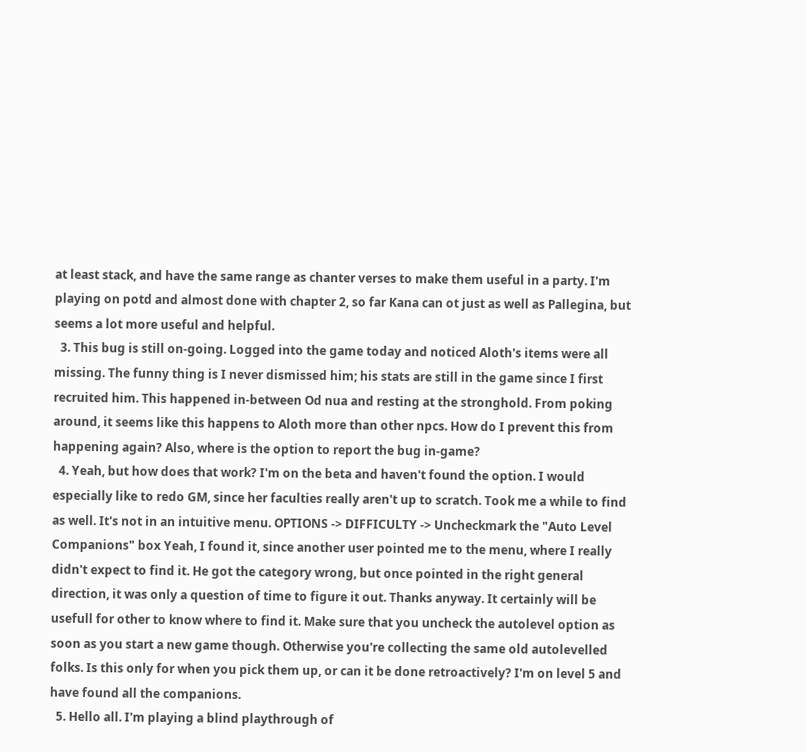at least stack, and have the same range as chanter verses to make them useful in a party. I'm playing on potd and almost done with chapter 2, so far Kana can ot just as well as Pallegina, but seems a lot more useful and helpful.
  3. This bug is still on-going. Logged into the game today and noticed Aloth's items were all missing. The funny thing is I never dismissed him; his stats are still in the game since I first recruited him. This happened in-between Od nua and resting at the stronghold. From poking around, it seems like this happens to Aloth more than other npcs. How do I prevent this from happening again? Also, where is the option to report the bug in-game?
  4. Yeah, but how does that work? I'm on the beta and haven't found the option. I would especially like to redo GM, since her faculties really aren't up to scratch. Took me a while to find as well. It's not in an intuitive menu. OPTIONS -> DIFFICULTY -> Uncheckmark the "Auto Level Companions" box Yeah, I found it, since another user pointed me to the menu, where I really didn't expect to find it. He got the category wrong, but once pointed in the right general direction, it was only a question of time to figure it out. Thanks anyway. It certainly will be usefull for other to know where to find it. Make sure that you uncheck the autolevel option as soon as you start a new game though. Otherwise you're collecting the same old autolevelled folks. Is this only for when you pick them up, or can it be done retroactively? I'm on level 5 and have found all the companions.
  5. Hello all. I'm playing a blind playthrough of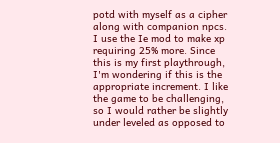potd with myself as a cipher along with companion npcs. I use the Ie mod to make xp requiring 25% more. Since this is my first playthrough, I'm wondering if this is the appropriate increment. I like the game to be challenging, so I would rather be slightly under leveled as opposed to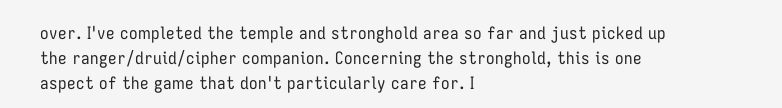over. I've completed the temple and stronghold area so far and just picked up the ranger/druid/cipher companion. Concerning the stronghold, this is one aspect of the game that don't particularly care for. I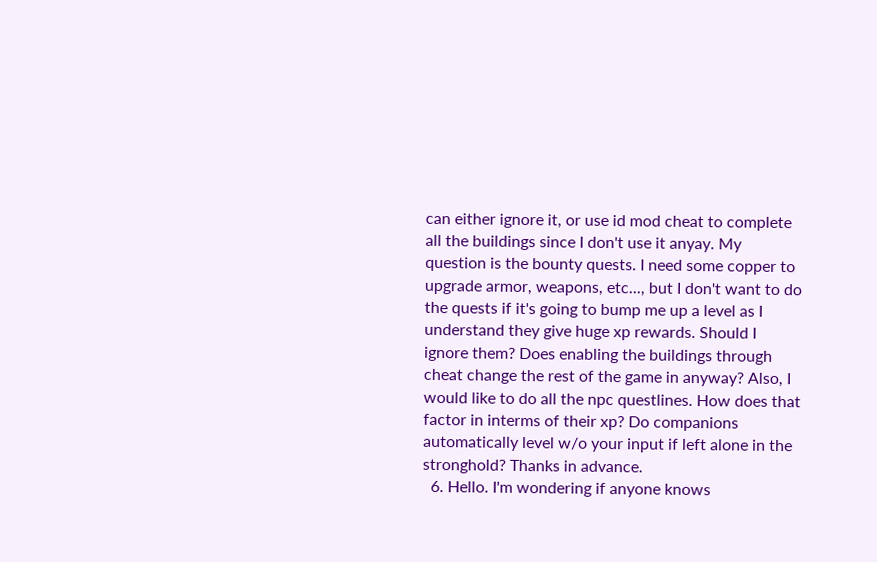can either ignore it, or use id mod cheat to complete all the buildings since I don't use it anyay. My question is the bounty quests. I need some copper to upgrade armor, weapons, etc..., but I don't want to do the quests if it's going to bump me up a level as I understand they give huge xp rewards. Should I ignore them? Does enabling the buildings through cheat change the rest of the game in anyway? Also, I would like to do all the npc questlines. How does that factor in interms of their xp? Do companions automatically level w/o your input if left alone in the stronghold? Thanks in advance.
  6. Hello. I'm wondering if anyone knows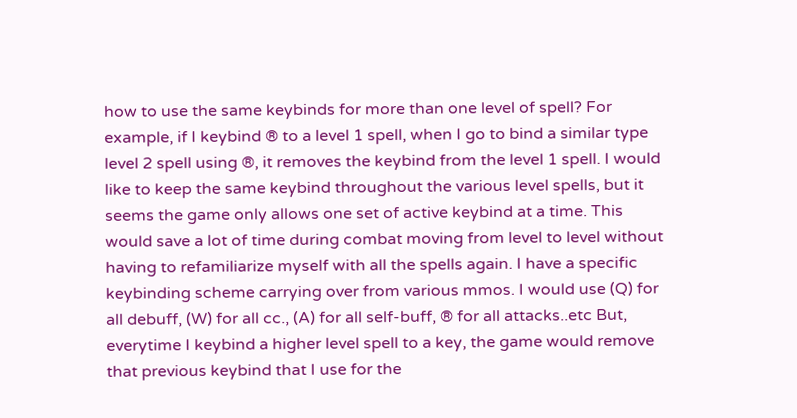how to use the same keybinds for more than one level of spell? For example, if I keybind ® to a level 1 spell, when I go to bind a similar type level 2 spell using ®, it removes the keybind from the level 1 spell. I would like to keep the same keybind throughout the various level spells, but it seems the game only allows one set of active keybind at a time. This would save a lot of time during combat moving from level to level without having to refamiliarize myself with all the spells again. I have a specific keybinding scheme carrying over from various mmos. I would use (Q) for all debuff, (W) for all cc., (A) for all self-buff, ® for all attacks..etc But, everytime I keybind a higher level spell to a key, the game would remove that previous keybind that I use for the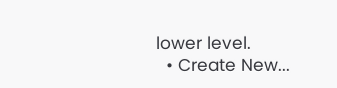lower level.
  • Create New...